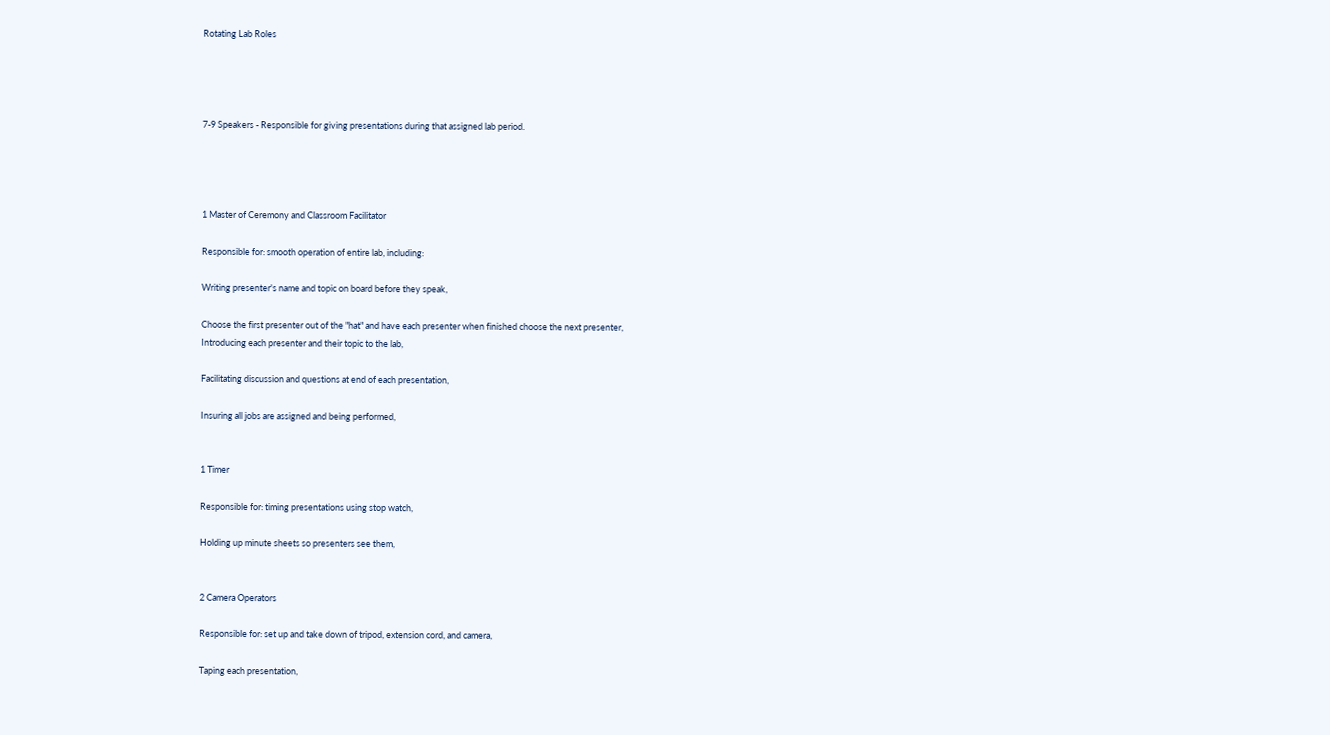Rotating Lab Roles




7-9 Speakers - Responsible for giving presentations during that assigned lab period.




1 Master of Ceremony and Classroom Facilitator

Responsible for: smooth operation of entire lab, including:

Writing presenter's name and topic on board before they speak,

Choose the first presenter out of the "hat" and have each presenter when finished choose the next presenter,
Introducing each presenter and their topic to the lab,

Facilitating discussion and questions at end of each presentation,

Insuring all jobs are assigned and being performed,


1 Timer

Responsible for: timing presentations using stop watch,

Holding up minute sheets so presenters see them,


2 Camera Operators

Responsible for: set up and take down of tripod, extension cord, and camera,

Taping each presentation,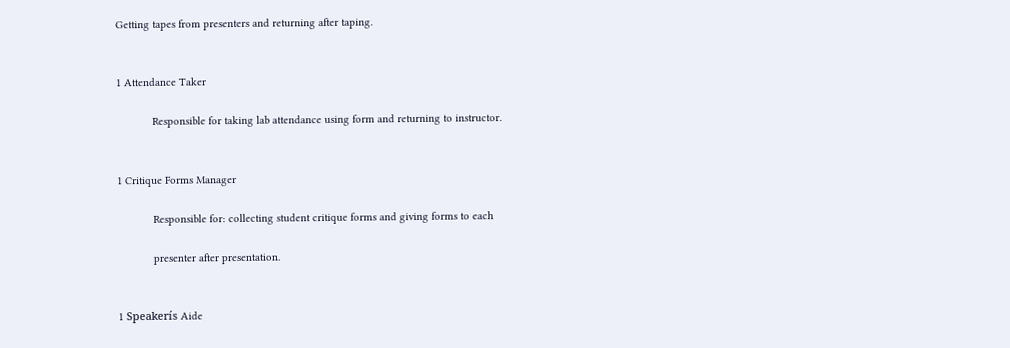Getting tapes from presenters and returning after taping.


1 Attendance Taker

            Responsible for taking lab attendance using form and returning to instructor.


1 Critique Forms Manager

            Responsible for: collecting student critique forms and giving forms to each

            presenter after presentation.


1 Speakerís Aide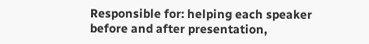Responsible for: helping each speaker before and after presentation,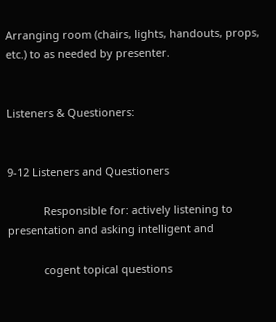Arranging room (chairs, lights, handouts, props, etc.) to as needed by presenter.


Listeners & Questioners:


9-12 Listeners and Questioners

            Responsible for: actively listening to presentation and asking intelligent and

            cogent topical questions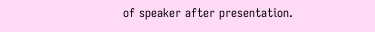of speaker after presentation.